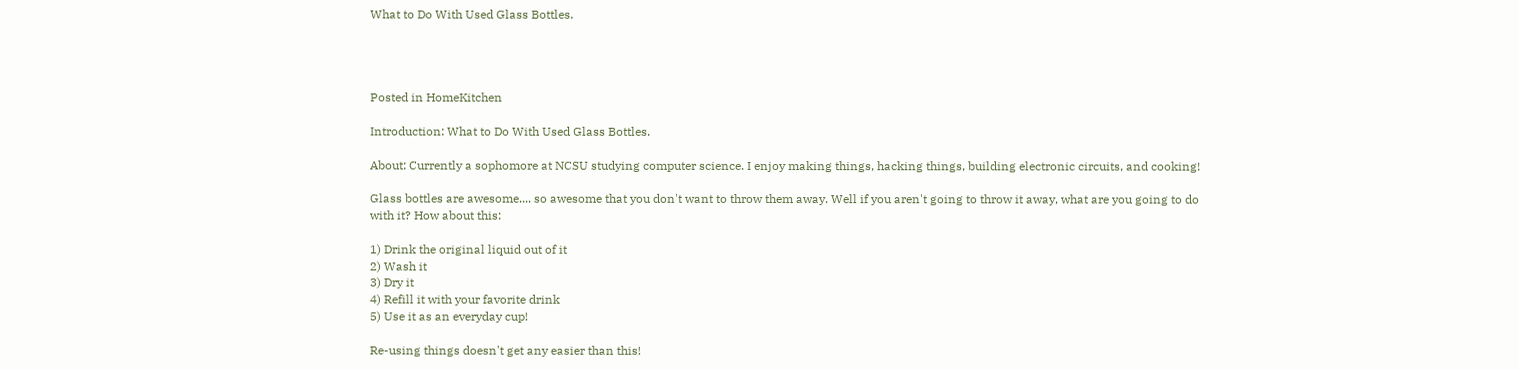What to Do With Used Glass Bottles.




Posted in HomeKitchen

Introduction: What to Do With Used Glass Bottles.

About: Currently a sophomore at NCSU studying computer science. I enjoy making things, hacking things, building electronic circuits, and cooking!

Glass bottles are awesome.... so awesome that you don't want to throw them away. Well if you aren't going to throw it away, what are you going to do with it? How about this:

1) Drink the original liquid out of it
2) Wash it
3) Dry it
4) Refill it with your favorite drink
5) Use it as an everyday cup!

Re-using things doesn't get any easier than this!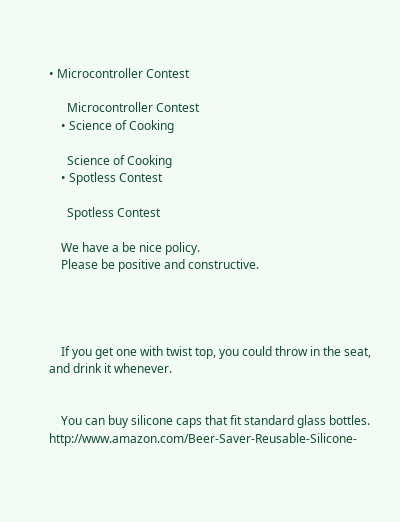• Microcontroller Contest

      Microcontroller Contest
    • Science of Cooking

      Science of Cooking
    • Spotless Contest

      Spotless Contest

    We have a be nice policy.
    Please be positive and constructive.




    If you get one with twist top, you could throw in the seat, and drink it whenever.


    You can buy silicone caps that fit standard glass bottles. http://www.amazon.com/Beer-Saver-Reusable-Silicone-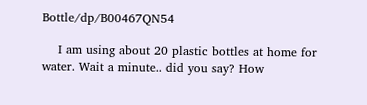Bottle/dp/B00467QN54

    I am using about 20 plastic bottles at home for water. Wait a minute.. did you say? How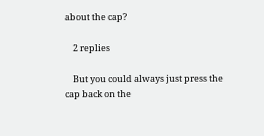about the cap?

    2 replies

    But you could always just press the cap back on the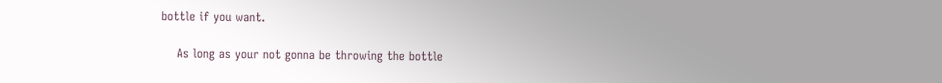bottle if you want.

    As long as your not gonna be throwing the bottle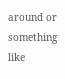around or something like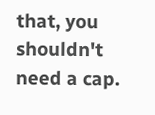that, you shouldn't need a cap.